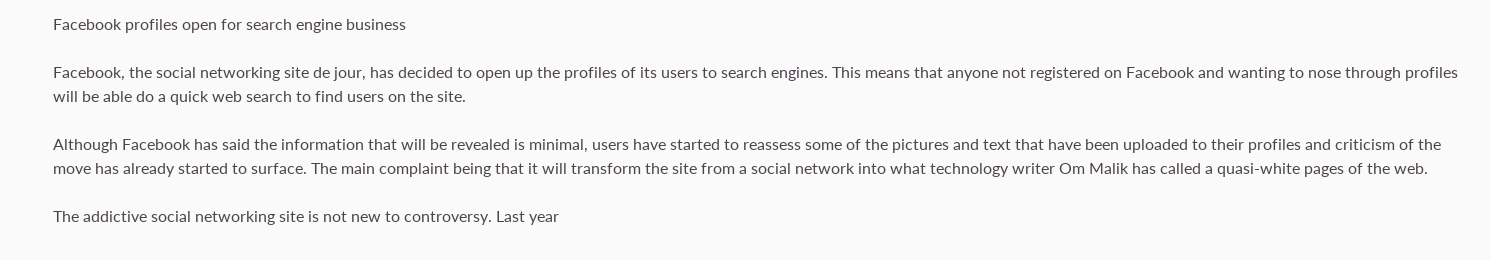Facebook profiles open for search engine business

Facebook, the social networking site de jour, has decided to open up the profiles of its users to search engines. This means that anyone not registered on Facebook and wanting to nose through profiles will be able do a quick web search to find users on the site.

Although Facebook has said the information that will be revealed is minimal, users have started to reassess some of the pictures and text that have been uploaded to their profiles and criticism of the move has already started to surface. The main complaint being that it will transform the site from a social network into what technology writer Om Malik has called a quasi-white pages of the web.

The addictive social networking site is not new to controversy. Last year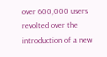over 600,000 users revolted over the introduction of a new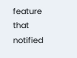feature that notified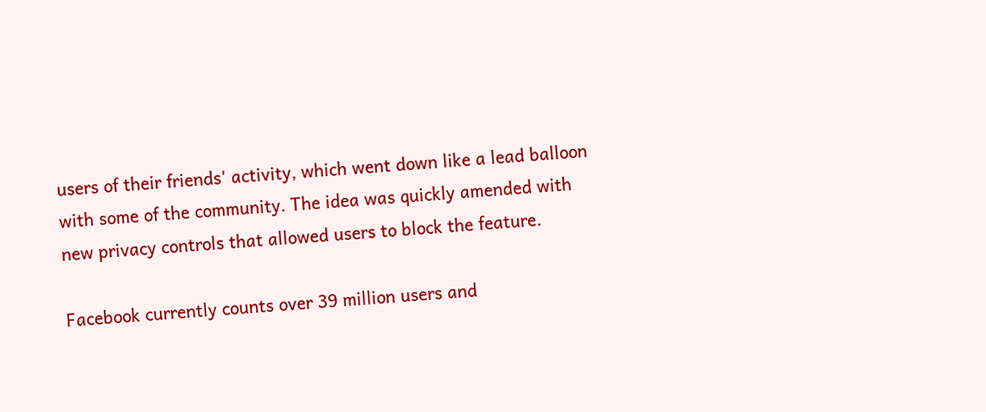users of their friends' activity, which went down like a lead balloon with some of the community. The idea was quickly amended with new privacy controls that allowed users to block the feature.

Facebook currently counts over 39 million users and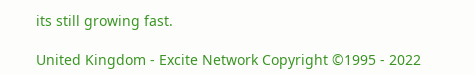its still growing fast.

United Kingdom - Excite Network Copyright ©1995 - 2022